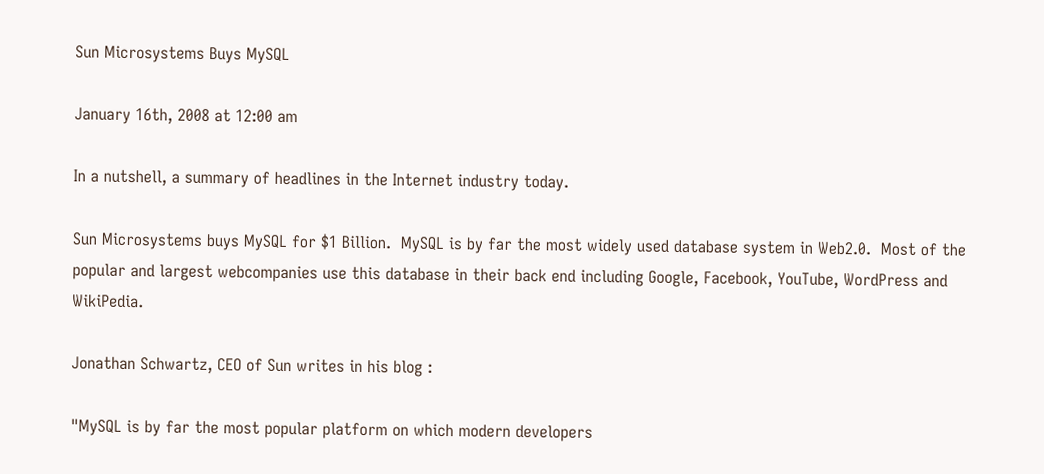Sun Microsystems Buys MySQL

January 16th, 2008 at 12:00 am

In a nutshell, a summary of headlines in the Internet industry today.

Sun Microsystems buys MySQL for $1 Billion.  MySQL is by far the most widely used database system in Web2.0.  Most of the popular and largest webcompanies use this database in their back end including Google, Facebook, YouTube, WordPress and WikiPedia.

Jonathan Schwartz, CEO of Sun writes in his blog :

"MySQL is by far the most popular platform on which modern developers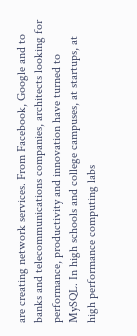are creating network services. From Facebook, Google and to banks and telecommunications companies, architects looking for performance, productivity and innovation have turned to MySQL. In high schools and college campuses, at startups, at high performance computing labs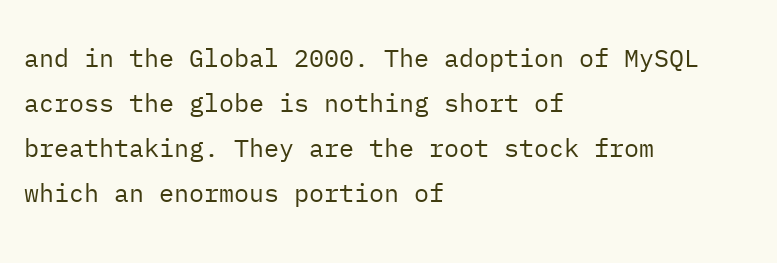and in the Global 2000. The adoption of MySQL across the globe is nothing short of breathtaking. They are the root stock from which an enormous portion of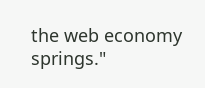the web economy springs."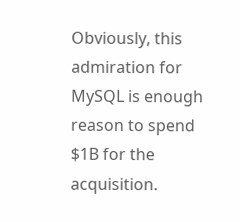Obviously, this admiration for MySQL is enough reason to spend $1B for the acquisition.